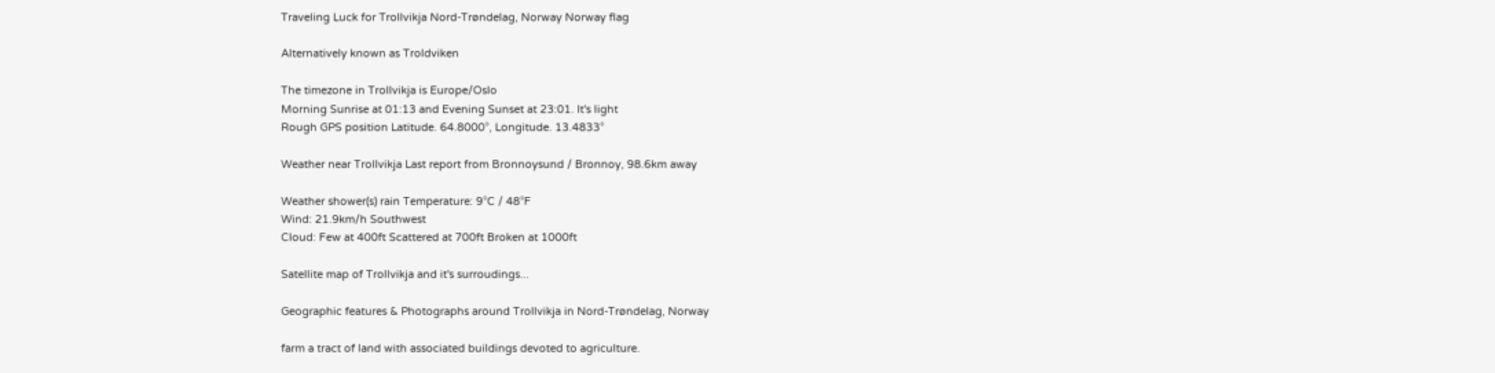Traveling Luck for Trollvikja Nord-Trøndelag, Norway Norway flag

Alternatively known as Troldviken

The timezone in Trollvikja is Europe/Oslo
Morning Sunrise at 01:13 and Evening Sunset at 23:01. It's light
Rough GPS position Latitude. 64.8000°, Longitude. 13.4833°

Weather near Trollvikja Last report from Bronnoysund / Bronnoy, 98.6km away

Weather shower(s) rain Temperature: 9°C / 48°F
Wind: 21.9km/h Southwest
Cloud: Few at 400ft Scattered at 700ft Broken at 1000ft

Satellite map of Trollvikja and it's surroudings...

Geographic features & Photographs around Trollvikja in Nord-Trøndelag, Norway

farm a tract of land with associated buildings devoted to agriculture.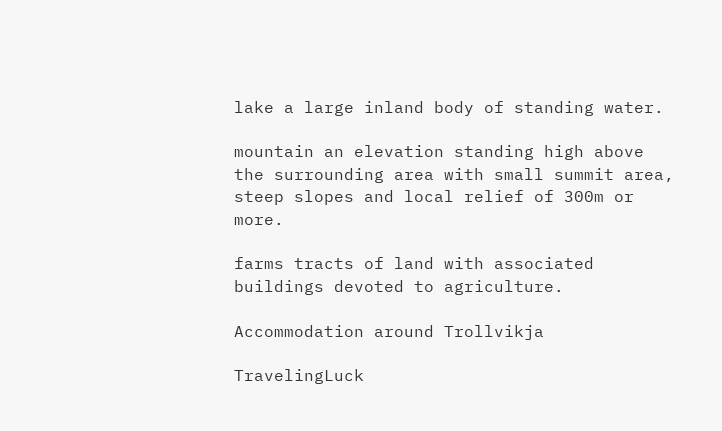lake a large inland body of standing water.

mountain an elevation standing high above the surrounding area with small summit area, steep slopes and local relief of 300m or more.

farms tracts of land with associated buildings devoted to agriculture.

Accommodation around Trollvikja

TravelingLuck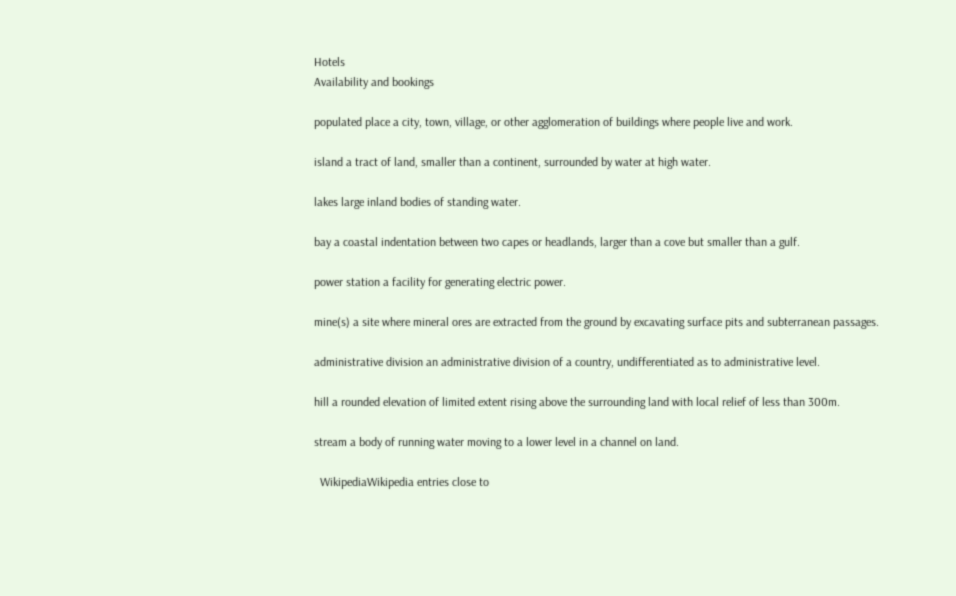Hotels
Availability and bookings

populated place a city, town, village, or other agglomeration of buildings where people live and work.

island a tract of land, smaller than a continent, surrounded by water at high water.

lakes large inland bodies of standing water.

bay a coastal indentation between two capes or headlands, larger than a cove but smaller than a gulf.

power station a facility for generating electric power.

mine(s) a site where mineral ores are extracted from the ground by excavating surface pits and subterranean passages.

administrative division an administrative division of a country, undifferentiated as to administrative level.

hill a rounded elevation of limited extent rising above the surrounding land with local relief of less than 300m.

stream a body of running water moving to a lower level in a channel on land.

  WikipediaWikipedia entries close to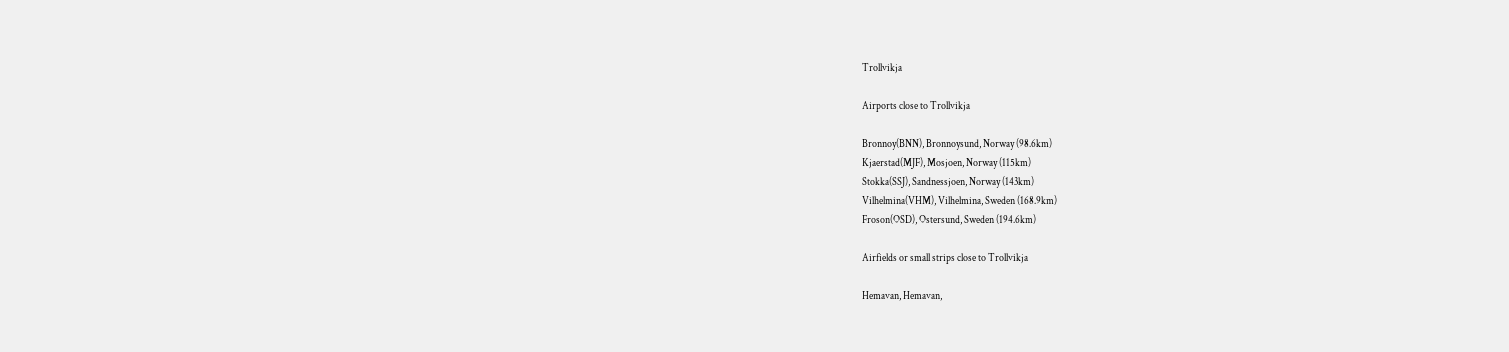Trollvikja

Airports close to Trollvikja

Bronnoy(BNN), Bronnoysund, Norway (98.6km)
Kjaerstad(MJF), Mosjoen, Norway (115km)
Stokka(SSJ), Sandnessjoen, Norway (143km)
Vilhelmina(VHM), Vilhelmina, Sweden (168.9km)
Froson(OSD), Ostersund, Sweden (194.6km)

Airfields or small strips close to Trollvikja

Hemavan, Hemavan,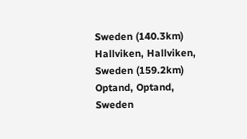Sweden (140.3km)
Hallviken, Hallviken, Sweden (159.2km)
Optand, Optand, Sweden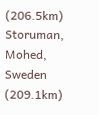(206.5km)
Storuman, Mohed, Sweden (209.1km)